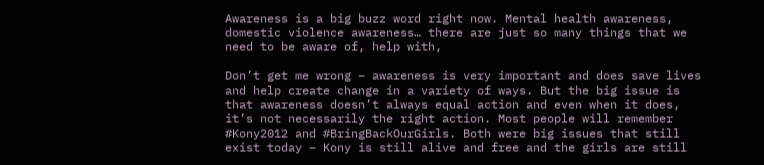Awareness is a big buzz word right now. Mental health awareness, domestic violence awareness… there are just so many things that we need to be aware of, help with,

Don’t get me wrong – awareness is very important and does save lives and help create change in a variety of ways. But the big issue is that awareness doesn’t always equal action and even when it does, it’s not necessarily the right action. Most people will remember #Kony2012 and #BringBackOurGirls. Both were big issues that still exist today – Kony is still alive and free and the girls are still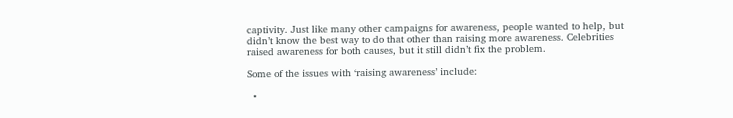captivity. Just like many other campaigns for awareness, people wanted to help, but didn’t know the best way to do that other than raising more awareness. Celebrities raised awareness for both causes, but it still didn’t fix the problem.

Some of the issues with ‘raising awareness’ include:

  •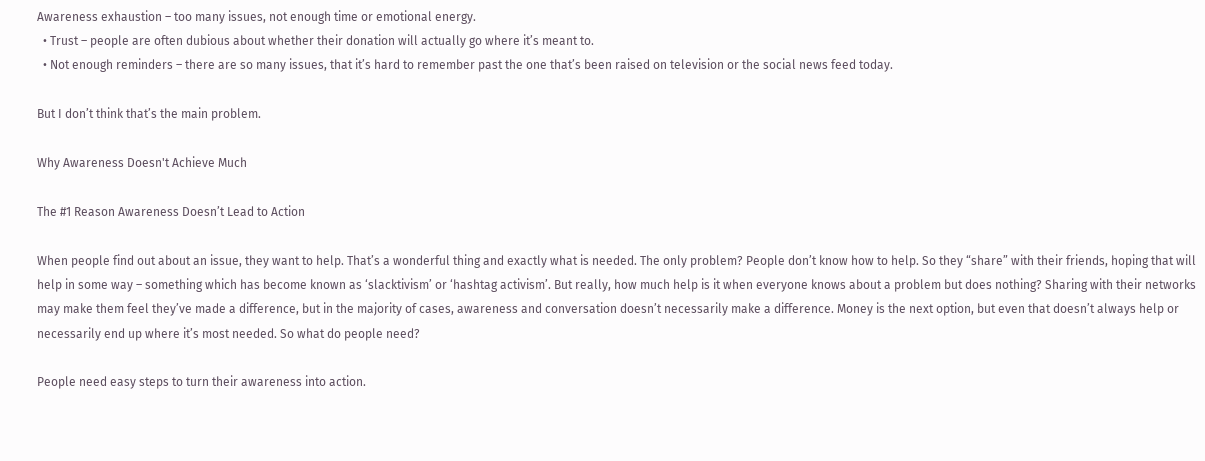Awareness exhaustion – too many issues, not enough time or emotional energy.
  • Trust – people are often dubious about whether their donation will actually go where it’s meant to.
  • Not enough reminders – there are so many issues, that it’s hard to remember past the one that’s been raised on television or the social news feed today.

But I don’t think that’s the main problem.

Why Awareness Doesn't Achieve Much

The #1 Reason Awareness Doesn’t Lead to Action

When people find out about an issue, they want to help. That’s a wonderful thing and exactly what is needed. The only problem? People don’t know how to help. So they “share” with their friends, hoping that will help in some way – something which has become known as ‘slacktivism’ or ‘hashtag activism’. But really, how much help is it when everyone knows about a problem but does nothing? Sharing with their networks may make them feel they’ve made a difference, but in the majority of cases, awareness and conversation doesn’t necessarily make a difference. Money is the next option, but even that doesn’t always help or necessarily end up where it’s most needed. So what do people need?

People need easy steps to turn their awareness into action.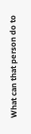What can that person do to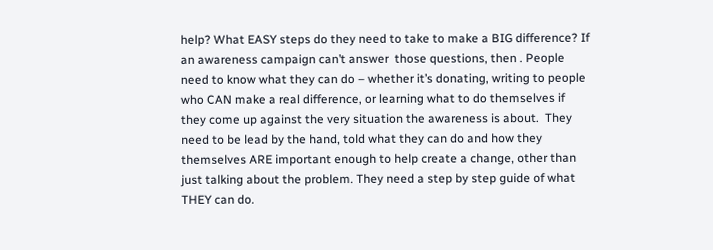help? What EASY steps do they need to take to make a BIG difference? If an awareness campaign can’t answer  those questions, then . People need to know what they can do – whether it’s donating, writing to people who CAN make a real difference, or learning what to do themselves if they come up against the very situation the awareness is about.  They need to be lead by the hand, told what they can do and how they themselves ARE important enough to help create a change, other than just talking about the problem. They need a step by step guide of what THEY can do.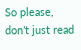So please, don’t just read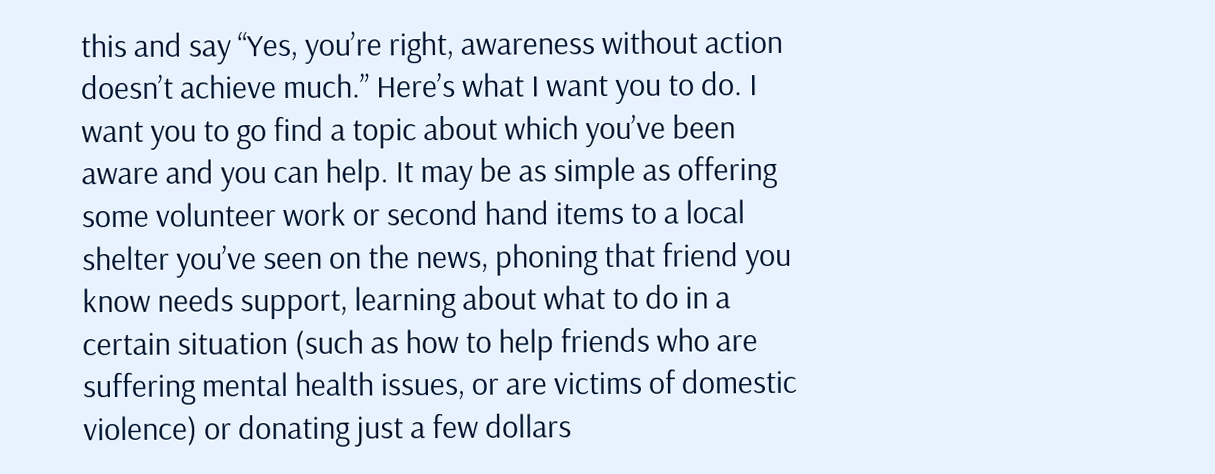this and say “Yes, you’re right, awareness without action doesn’t achieve much.” Here’s what I want you to do. I want you to go find a topic about which you’ve been aware and you can help. It may be as simple as offering some volunteer work or second hand items to a local shelter you’ve seen on the news, phoning that friend you know needs support, learning about what to do in a certain situation (such as how to help friends who are suffering mental health issues, or are victims of domestic violence) or donating just a few dollars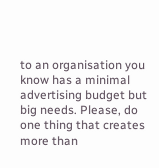to an organisation you know has a minimal advertising budget but big needs. Please, do one thing that creates more than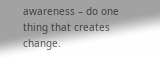awareness – do one thing that creates change.